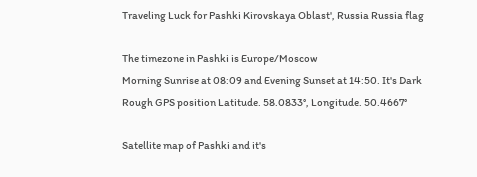Traveling Luck for Pashki Kirovskaya Oblast', Russia Russia flag

The timezone in Pashki is Europe/Moscow
Morning Sunrise at 08:09 and Evening Sunset at 14:50. It's Dark
Rough GPS position Latitude. 58.0833°, Longitude. 50.4667°

Satellite map of Pashki and it's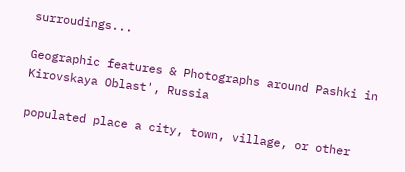surroudings...

Geographic features & Photographs around Pashki in Kirovskaya Oblast', Russia

populated place a city, town, village, or other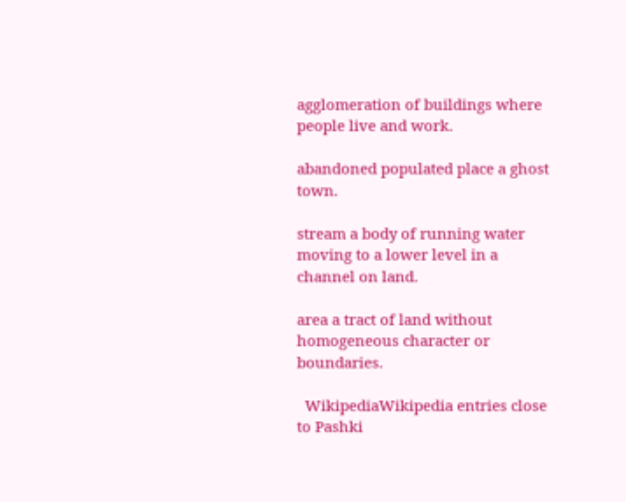agglomeration of buildings where people live and work.

abandoned populated place a ghost town.

stream a body of running water moving to a lower level in a channel on land.

area a tract of land without homogeneous character or boundaries.

  WikipediaWikipedia entries close to Pashki